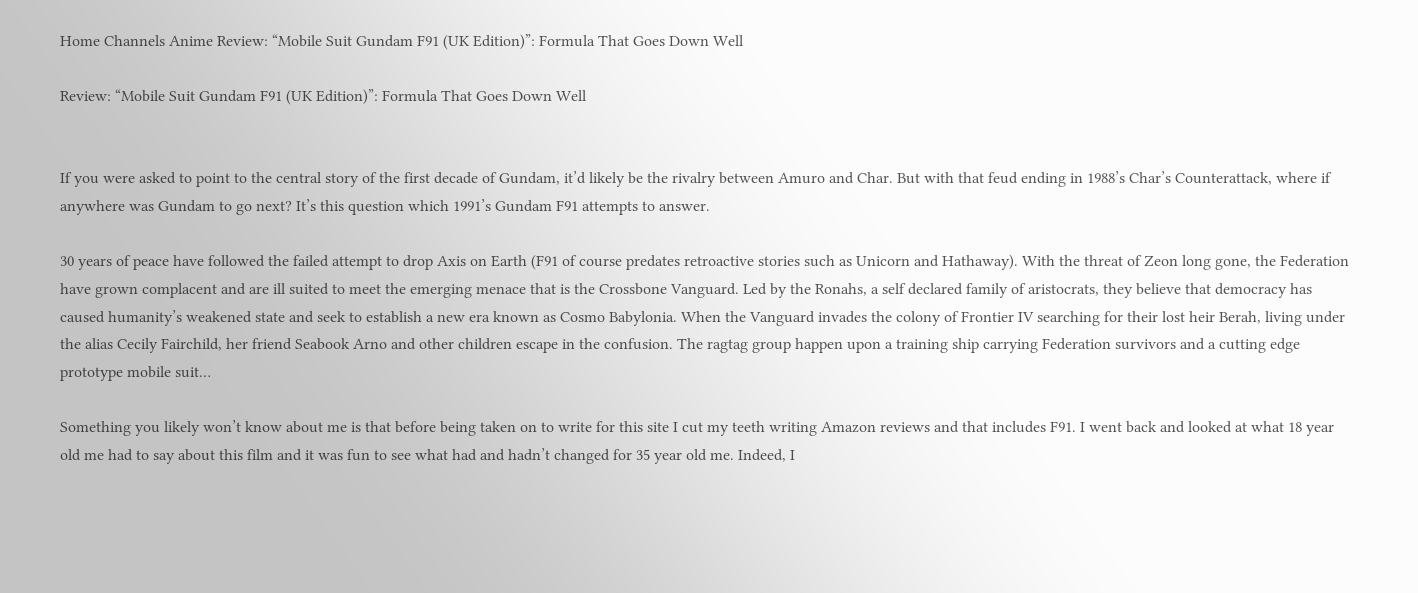Home Channels Anime Review: “Mobile Suit Gundam F91 (UK Edition)”: Formula That Goes Down Well

Review: “Mobile Suit Gundam F91 (UK Edition)”: Formula That Goes Down Well


If you were asked to point to the central story of the first decade of Gundam, it’d likely be the rivalry between Amuro and Char. But with that feud ending in 1988’s Char’s Counterattack, where if anywhere was Gundam to go next? It’s this question which 1991’s Gundam F91 attempts to answer.

30 years of peace have followed the failed attempt to drop Axis on Earth (F91 of course predates retroactive stories such as Unicorn and Hathaway). With the threat of Zeon long gone, the Federation have grown complacent and are ill suited to meet the emerging menace that is the Crossbone Vanguard. Led by the Ronahs, a self declared family of aristocrats, they believe that democracy has caused humanity’s weakened state and seek to establish a new era known as Cosmo Babylonia. When the Vanguard invades the colony of Frontier IV searching for their lost heir Berah, living under the alias Cecily Fairchild, her friend Seabook Arno and other children escape in the confusion. The ragtag group happen upon a training ship carrying Federation survivors and a cutting edge prototype mobile suit…

Something you likely won’t know about me is that before being taken on to write for this site I cut my teeth writing Amazon reviews and that includes F91. I went back and looked at what 18 year old me had to say about this film and it was fun to see what had and hadn’t changed for 35 year old me. Indeed, I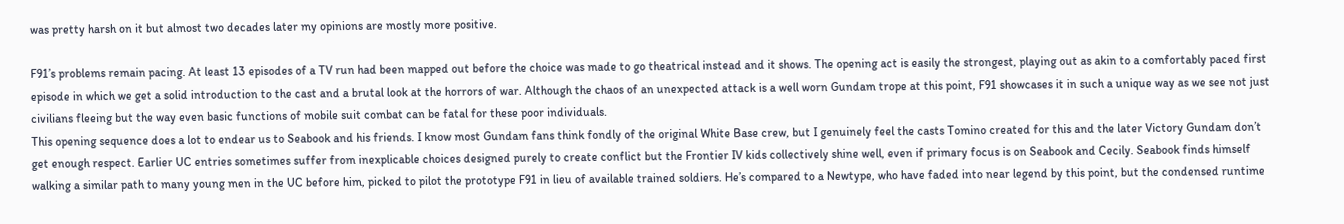was pretty harsh on it but almost two decades later my opinions are mostly more positive.

F91’s problems remain pacing. At least 13 episodes of a TV run had been mapped out before the choice was made to go theatrical instead and it shows. The opening act is easily the strongest, playing out as akin to a comfortably paced first episode in which we get a solid introduction to the cast and a brutal look at the horrors of war. Although the chaos of an unexpected attack is a well worn Gundam trope at this point, F91 showcases it in such a unique way as we see not just civilians fleeing but the way even basic functions of mobile suit combat can be fatal for these poor individuals.
This opening sequence does a lot to endear us to Seabook and his friends. I know most Gundam fans think fondly of the original White Base crew, but I genuinely feel the casts Tomino created for this and the later Victory Gundam don’t get enough respect. Earlier UC entries sometimes suffer from inexplicable choices designed purely to create conflict but the Frontier IV kids collectively shine well, even if primary focus is on Seabook and Cecily. Seabook finds himself walking a similar path to many young men in the UC before him, picked to pilot the prototype F91 in lieu of available trained soldiers. He’s compared to a Newtype, who have faded into near legend by this point, but the condensed runtime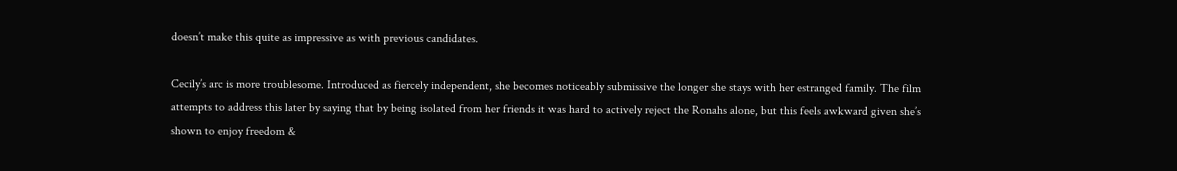doesn’t make this quite as impressive as with previous candidates.

Cecily’s arc is more troublesome. Introduced as fiercely independent, she becomes noticeably submissive the longer she stays with her estranged family. The film attempts to address this later by saying that by being isolated from her friends it was hard to actively reject the Ronahs alone, but this feels awkward given she’s shown to enjoy freedom &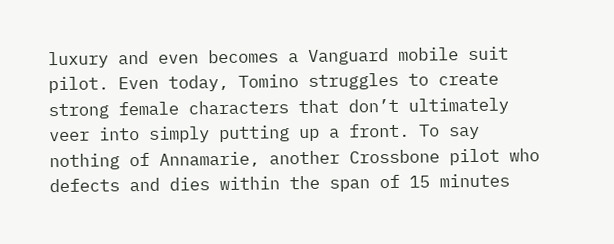luxury and even becomes a Vanguard mobile suit pilot. Even today, Tomino struggles to create strong female characters that don’t ultimately veer into simply putting up a front. To say nothing of Annamarie, another Crossbone pilot who defects and dies within the span of 15 minutes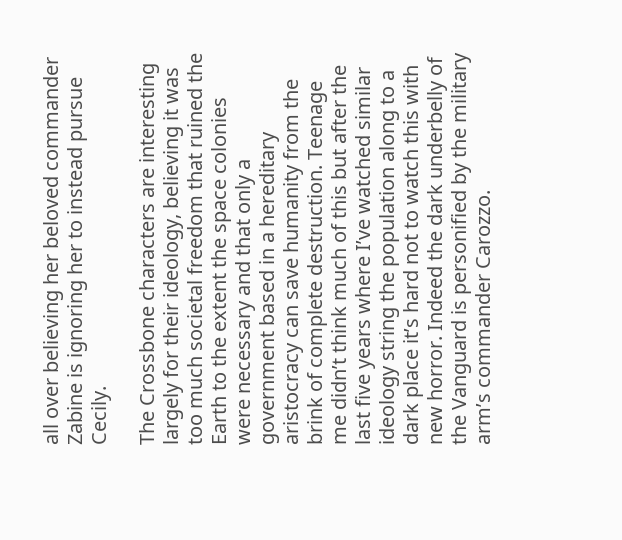all over believing her beloved commander Zabine is ignoring her to instead pursue Cecily.

The Crossbone characters are interesting largely for their ideology, believing it was too much societal freedom that ruined the Earth to the extent the space colonies were necessary and that only a government based in a hereditary aristocracy can save humanity from the brink of complete destruction. Teenage me didn’t think much of this but after the last five years where I’ve watched similar ideology string the population along to a dark place it’s hard not to watch this with new horror. Indeed the dark underbelly of the Vanguard is personified by the military arm’s commander Carozzo.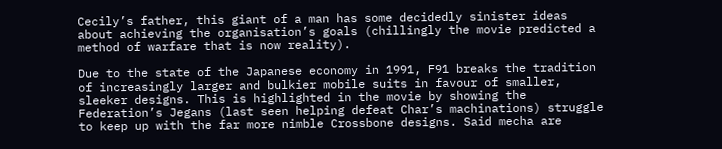Cecily’s father, this giant of a man has some decidedly sinister ideas about achieving the organisation’s goals (chillingly the movie predicted a method of warfare that is now reality).

Due to the state of the Japanese economy in 1991, F91 breaks the tradition of increasingly larger and bulkier mobile suits in favour of smaller, sleeker designs. This is highlighted in the movie by showing the Federation’s Jegans (last seen helping defeat Char’s machinations) struggle to keep up with the far more nimble Crossbone designs. Said mecha are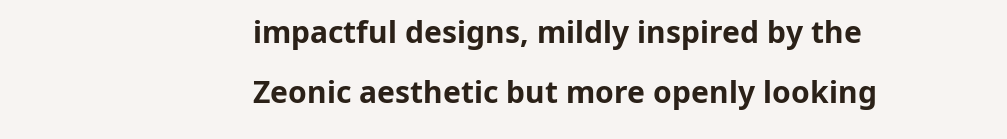impactful designs, mildly inspired by the Zeonic aesthetic but more openly looking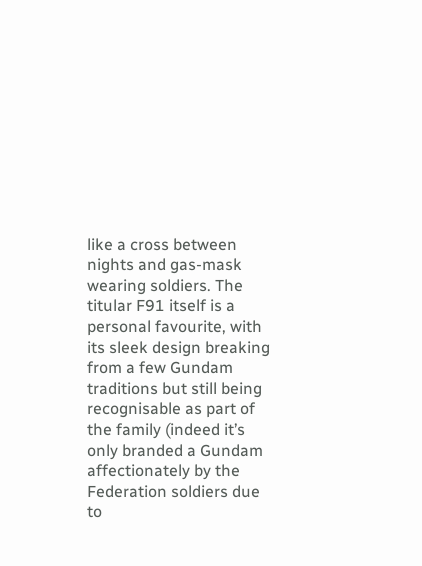like a cross between nights and gas-mask wearing soldiers. The titular F91 itself is a personal favourite, with its sleek design breaking from a few Gundam traditions but still being recognisable as part of the family (indeed it’s only branded a Gundam affectionately by the Federation soldiers due to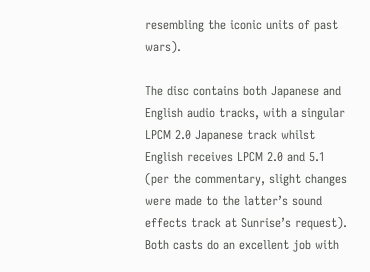resembling the iconic units of past wars).

The disc contains both Japanese and English audio tracks, with a singular LPCM 2.0 Japanese track whilst English receives LPCM 2.0 and 5.1 (per the commentary, slight changes were made to the latter’s sound effects track at Sunrise’s request). Both casts do an excellent job with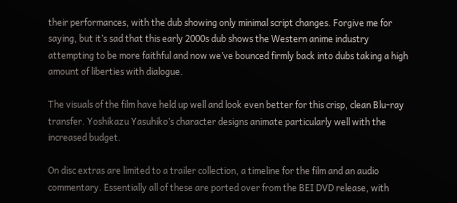their performances, with the dub showing only minimal script changes. Forgive me for saying, but it’s sad that this early 2000s dub shows the Western anime industry attempting to be more faithful and now we’ve bounced firmly back into dubs taking a high amount of liberties with dialogue.

The visuals of the film have held up well and look even better for this crisp, clean Blu-ray transfer. Yoshikazu Yasuhiko’s character designs animate particularly well with the increased budget.

On disc extras are limited to a trailer collection, a timeline for the film and an audio commentary. Essentially all of these are ported over from the BEI DVD release, with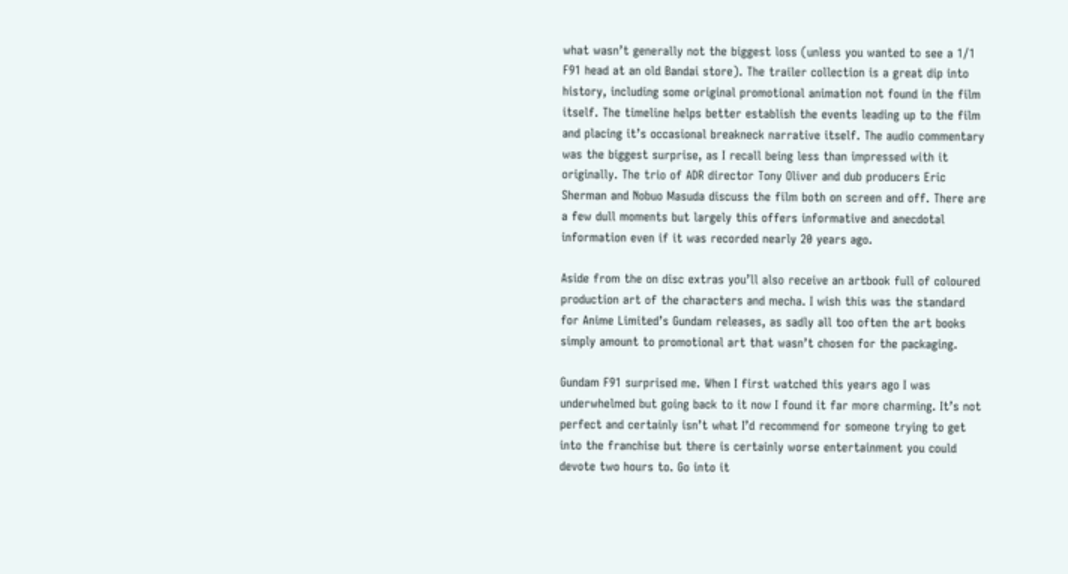what wasn’t generally not the biggest loss (unless you wanted to see a 1/1 F91 head at an old Bandai store). The trailer collection is a great dip into history, including some original promotional animation not found in the film itself. The timeline helps better establish the events leading up to the film and placing it’s occasional breakneck narrative itself. The audio commentary was the biggest surprise, as I recall being less than impressed with it originally. The trio of ADR director Tony Oliver and dub producers Eric Sherman and Nobuo Masuda discuss the film both on screen and off. There are a few dull moments but largely this offers informative and anecdotal information even if it was recorded nearly 20 years ago.

Aside from the on disc extras you’ll also receive an artbook full of coloured production art of the characters and mecha. I wish this was the standard for Anime Limited’s Gundam releases, as sadly all too often the art books simply amount to promotional art that wasn’t chosen for the packaging.

Gundam F91 surprised me. When I first watched this years ago I was underwhelmed but going back to it now I found it far more charming. It’s not perfect and certainly isn’t what I’d recommend for someone trying to get into the franchise but there is certainly worse entertainment you could devote two hours to. Go into it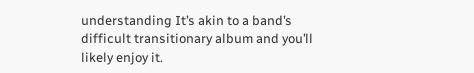understanding It’s akin to a band’s difficult transitionary album and you’ll likely enjoy it.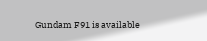Gundam F91 is available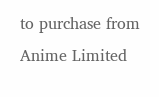to purchase from Anime Limited